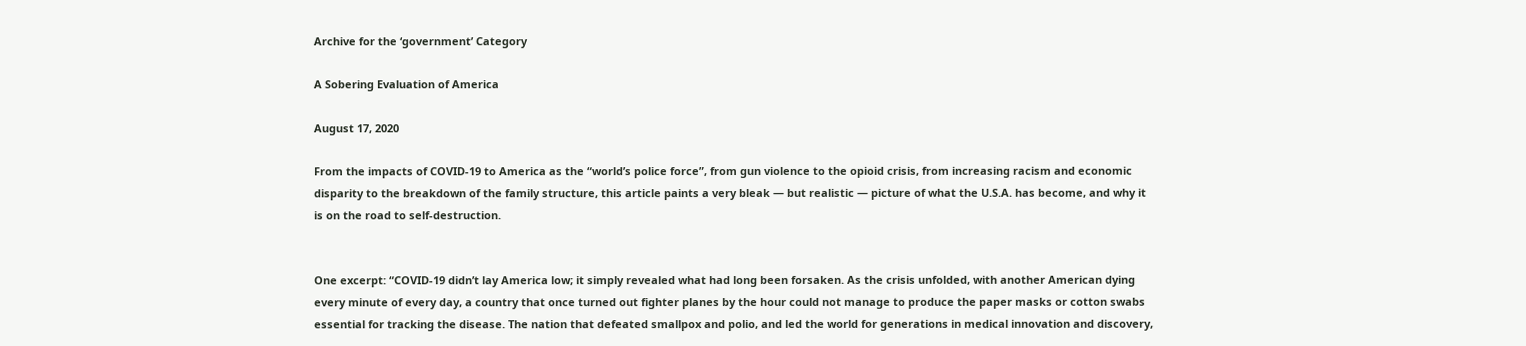Archive for the ‘government’ Category

A Sobering Evaluation of America

August 17, 2020

From the impacts of COVID-19 to America as the “world’s police force”, from gun violence to the opioid crisis, from increasing racism and economic disparity to the breakdown of the family structure, this article paints a very bleak — but realistic — picture of what the U.S.A. has become, and why it is on the road to self-destruction.


One excerpt: “COVID-19 didn’t lay America low; it simply revealed what had long been forsaken. As the crisis unfolded, with another American dying every minute of every day, a country that once turned out fighter planes by the hour could not manage to produce the paper masks or cotton swabs essential for tracking the disease. The nation that defeated smallpox and polio, and led the world for generations in medical innovation and discovery,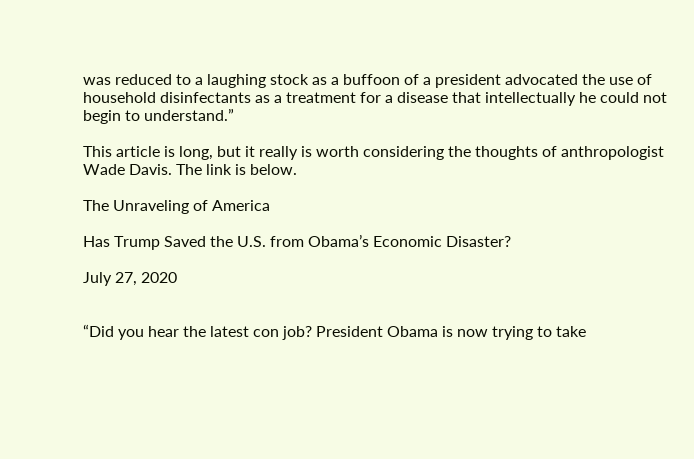was reduced to a laughing stock as a buffoon of a president advocated the use of household disinfectants as a treatment for a disease that intellectually he could not begin to understand.”

This article is long, but it really is worth considering the thoughts of anthropologist Wade Davis. The link is below.

The Unraveling of America

Has Trump Saved the U.S. from Obama’s Economic Disaster?

July 27, 2020


“Did you hear the latest con job? President Obama is now trying to take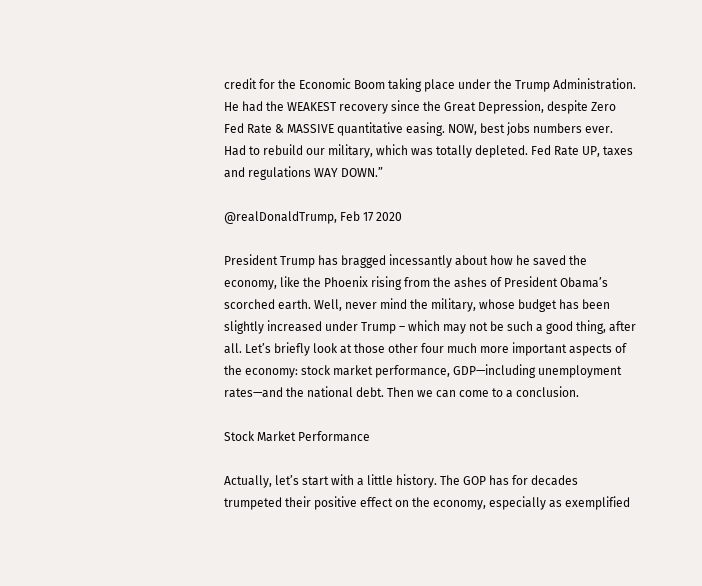credit for the Economic Boom taking place under the Trump Administration. He had the WEAKEST recovery since the Great Depression, despite Zero Fed Rate & MASSIVE quantitative easing. NOW, best jobs numbers ever. Had to rebuild our military, which was totally depleted. Fed Rate UP, taxes and regulations WAY DOWN.”

@realDonaldTrump, Feb 17 2020

President Trump has bragged incessantly about how he saved the economy, like the Phoenix rising from the ashes of President Obama’s scorched earth. Well, never mind the military, whose budget has been slightly increased under Trump – which may not be such a good thing, after all. Let’s briefly look at those other four much more important aspects of the economy: stock market performance, GDP—including unemployment rates—and the national debt. Then we can come to a conclusion.

Stock Market Performance

Actually, let’s start with a little history. The GOP has for decades trumpeted their positive effect on the economy, especially as exemplified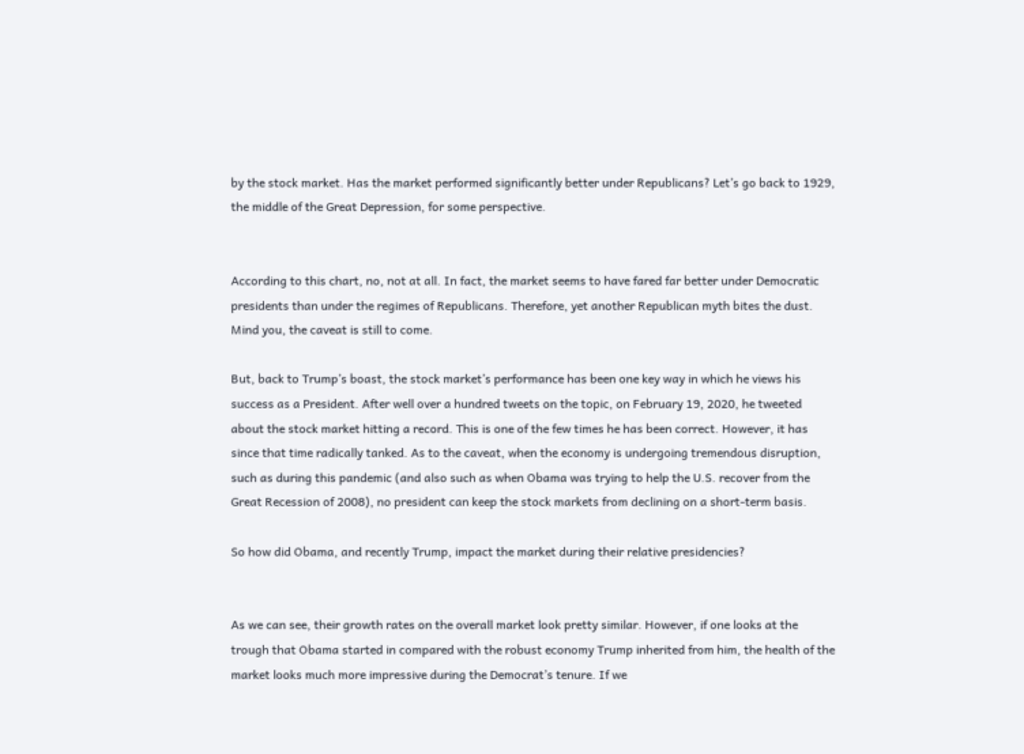by the stock market. Has the market performed significantly better under Republicans? Let’s go back to 1929, the middle of the Great Depression, for some perspective.


According to this chart, no, not at all. In fact, the market seems to have fared far better under Democratic presidents than under the regimes of Republicans. Therefore, yet another Republican myth bites the dust. Mind you, the caveat is still to come.

But, back to Trump’s boast, the stock market’s performance has been one key way in which he views his success as a President. After well over a hundred tweets on the topic, on February 19, 2020, he tweeted about the stock market hitting a record. This is one of the few times he has been correct. However, it has since that time radically tanked. As to the caveat, when the economy is undergoing tremendous disruption, such as during this pandemic (and also such as when Obama was trying to help the U.S. recover from the Great Recession of 2008), no president can keep the stock markets from declining on a short-term basis.

So how did Obama, and recently Trump, impact the market during their relative presidencies?


As we can see, their growth rates on the overall market look pretty similar. However, if one looks at the trough that Obama started in compared with the robust economy Trump inherited from him, the health of the market looks much more impressive during the Democrat’s tenure. If we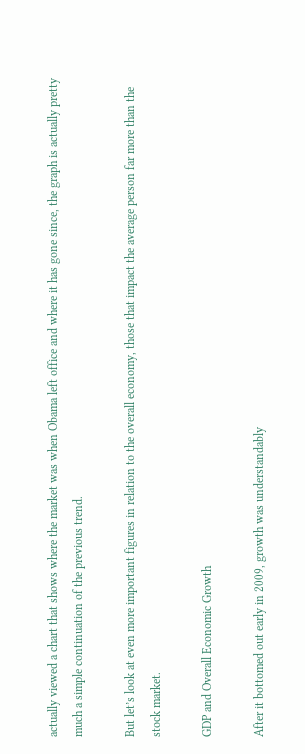actually viewed a chart that shows where the market was when Obama left office and where it has gone since, the graph is actually pretty much a simple continuation of the previous trend.

But let’s look at even more important figures in relation to the overall economy, those that impact the average person far more than the stock market.

GDP and Overall Economic Growth

After it bottomed out early in 2009, growth was understandably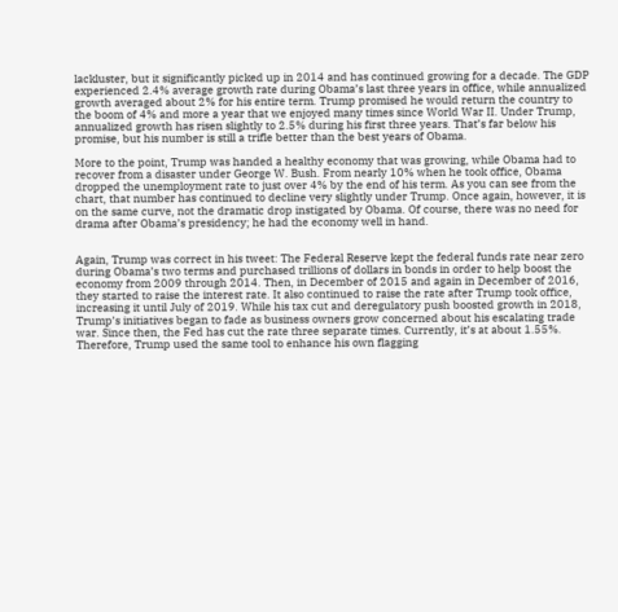lackluster, but it significantly picked up in 2014 and has continued growing for a decade. The GDP experienced 2.4% average growth rate during Obama’s last three years in office, while annualized growth averaged about 2% for his entire term. Trump promised he would return the country to the boom of 4% and more a year that we enjoyed many times since World War II. Under Trump, annualized growth has risen slightly to 2.5% during his first three years. That’s far below his promise, but his number is still a trifle better than the best years of Obama.

More to the point, Trump was handed a healthy economy that was growing, while Obama had to recover from a disaster under George W. Bush. From nearly 10% when he took office, Obama dropped the unemployment rate to just over 4% by the end of his term. As you can see from the chart, that number has continued to decline very slightly under Trump. Once again, however, it is on the same curve, not the dramatic drop instigated by Obama. Of course, there was no need for drama after Obama’s presidency; he had the economy well in hand.


Again, Trump was correct in his tweet: The Federal Reserve kept the federal funds rate near zero during Obama’s two terms and purchased trillions of dollars in bonds in order to help boost the economy from 2009 through 2014. Then, in December of 2015 and again in December of 2016, they started to raise the interest rate. It also continued to raise the rate after Trump took office, increasing it until July of 2019. While his tax cut and deregulatory push boosted growth in 2018, Trump’s initiatives began to fade as business owners grow concerned about his escalating trade war. Since then, the Fed has cut the rate three separate times. Currently, it’s at about 1.55%. Therefore, Trump used the same tool to enhance his own flagging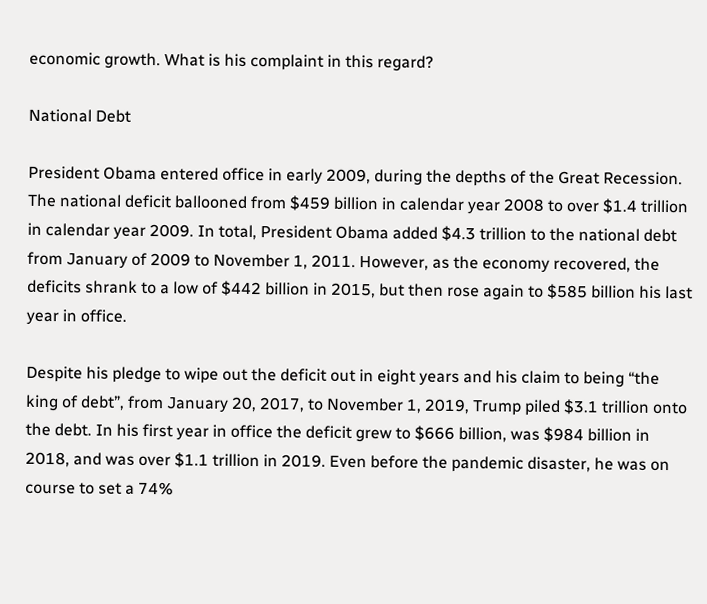economic growth. What is his complaint in this regard?

National Debt

President Obama entered office in early 2009, during the depths of the Great Recession. The national deficit ballooned from $459 billion in calendar year 2008 to over $1.4 trillion in calendar year 2009. In total, President Obama added $4.3 trillion to the national debt from January of 2009 to November 1, 2011. However, as the economy recovered, the deficits shrank to a low of $442 billion in 2015, but then rose again to $585 billion his last year in office.

Despite his pledge to wipe out the deficit out in eight years and his claim to being “the king of debt”, from January 20, 2017, to November 1, 2019, Trump piled $3.1 trillion onto the debt. In his first year in office the deficit grew to $666 billion, was $984 billion in 2018, and was over $1.1 trillion in 2019. Even before the pandemic disaster, he was on course to set a 74%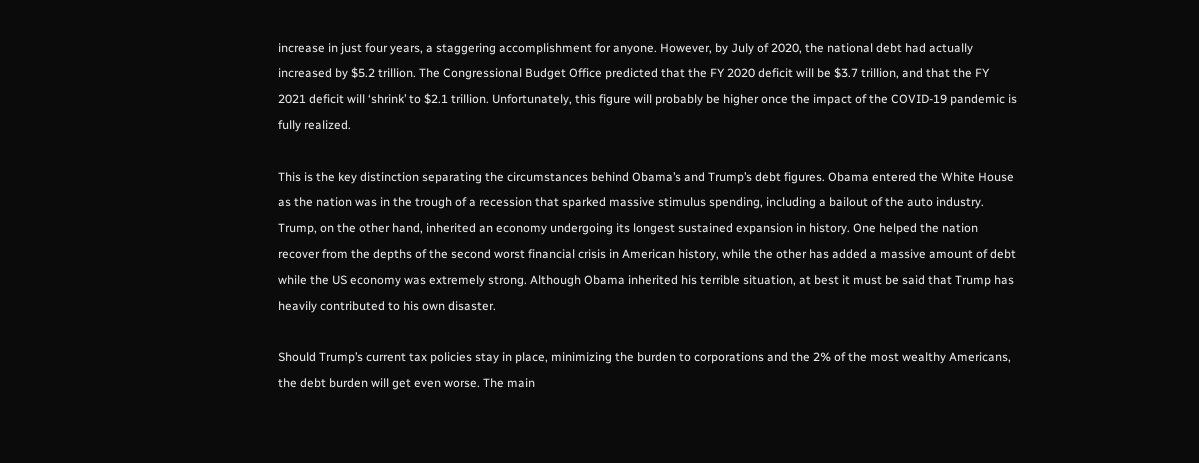increase in just four years, a staggering accomplishment for anyone. However, by July of 2020, the national debt had actually increased by $5.2 trillion. The Congressional Budget Office predicted that the FY 2020 deficit will be $3.7 trillion, and that the FY 2021 deficit will ‘shrink’ to $2.1 trillion. Unfortunately, this figure will probably be higher once the impact of the COVID-19 pandemic is fully realized.

This is the key distinction separating the circumstances behind Obama’s and Trump’s debt figures. Obama entered the White House as the nation was in the trough of a recession that sparked massive stimulus spending, including a bailout of the auto industry. Trump, on the other hand, inherited an economy undergoing its longest sustained expansion in history. One helped the nation recover from the depths of the second worst financial crisis in American history, while the other has added a massive amount of debt while the US economy was extremely strong. Although Obama inherited his terrible situation, at best it must be said that Trump has heavily contributed to his own disaster.

Should Trump’s current tax policies stay in place, minimizing the burden to corporations and the 2% of the most wealthy Americans, the debt burden will get even worse. The main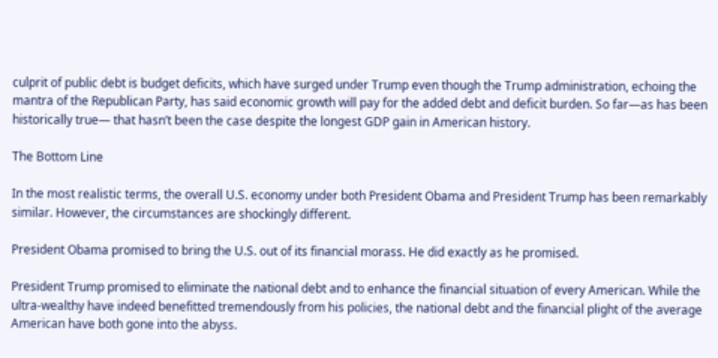culprit of public debt is budget deficits, which have surged under Trump even though the Trump administration, echoing the mantra of the Republican Party, has said economic growth will pay for the added debt and deficit burden. So far—as has been historically true— that hasn’t been the case despite the longest GDP gain in American history.

The Bottom Line

In the most realistic terms, the overall U.S. economy under both President Obama and President Trump has been remarkably similar. However, the circumstances are shockingly different.

President Obama promised to bring the U.S. out of its financial morass. He did exactly as he promised.

President Trump promised to eliminate the national debt and to enhance the financial situation of every American. While the ultra-wealthy have indeed benefitted tremendously from his policies, the national debt and the financial plight of the average American have both gone into the abyss.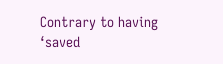Contrary to having ‘saved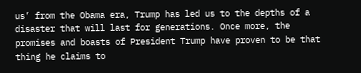us’ from the Obama era, Trump has led us to the depths of a disaster that will last for generations. Once more, the promises and boasts of President Trump have proven to be that thing he claims to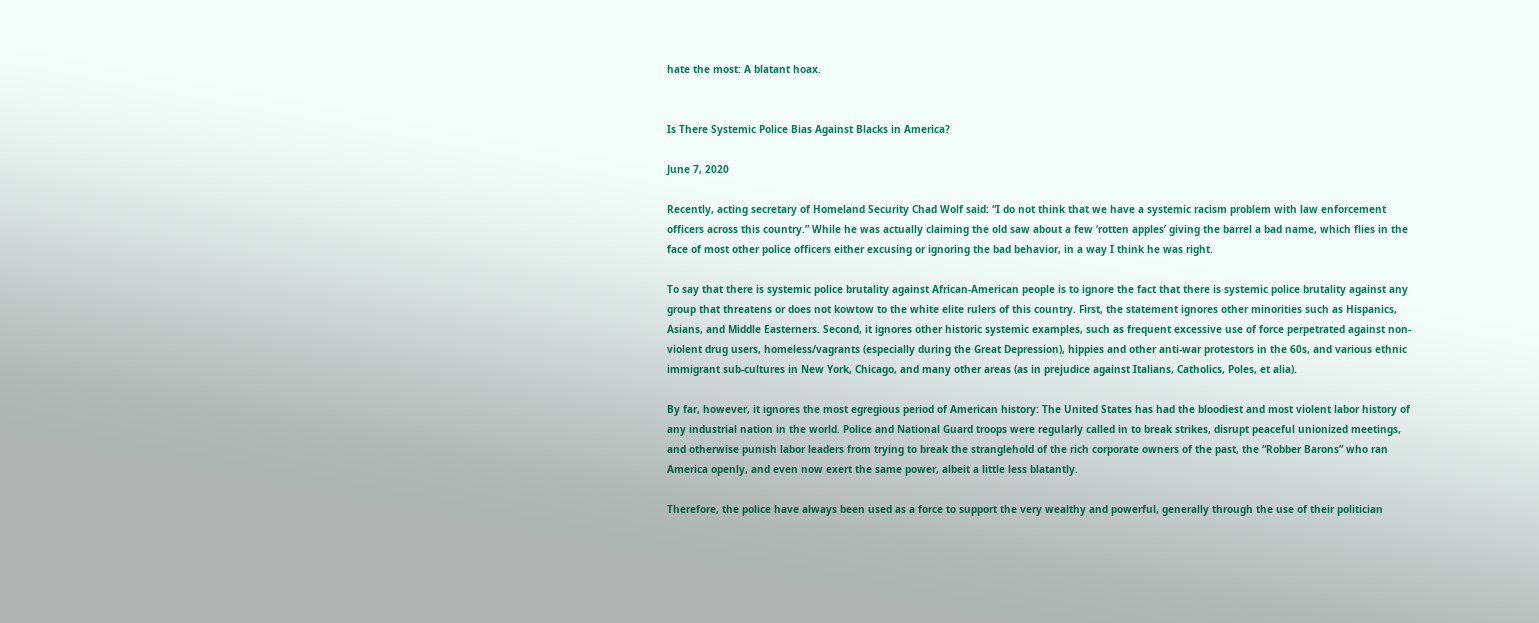hate the most: A blatant hoax.


Is There Systemic Police Bias Against Blacks in America?

June 7, 2020

Recently, acting secretary of Homeland Security Chad Wolf said: “I do not think that we have a systemic racism problem with law enforcement officers across this country.” While he was actually claiming the old saw about a few ‘rotten apples’ giving the barrel a bad name, which flies in the face of most other police officers either excusing or ignoring the bad behavior, in a way I think he was right.

To say that there is systemic police brutality against African-American people is to ignore the fact that there is systemic police brutality against any group that threatens or does not kowtow to the white elite rulers of this country. First, the statement ignores other minorities such as Hispanics, Asians, and Middle Easterners. Second, it ignores other historic systemic examples, such as frequent excessive use of force perpetrated against non-violent drug users, homeless/vagrants (especially during the Great Depression), hippies and other anti-war protestors in the 60s, and various ethnic immigrant sub-cultures in New York, Chicago, and many other areas (as in prejudice against Italians, Catholics, Poles, et alia).

By far, however, it ignores the most egregious period of American history: The United States has had the bloodiest and most violent labor history of any industrial nation in the world. Police and National Guard troops were regularly called in to break strikes, disrupt peaceful unionized meetings, and otherwise punish labor leaders from trying to break the stranglehold of the rich corporate owners of the past, the “Robber Barons” who ran America openly, and even now exert the same power, albeit a little less blatantly.

Therefore, the police have always been used as a force to support the very wealthy and powerful, generally through the use of their politician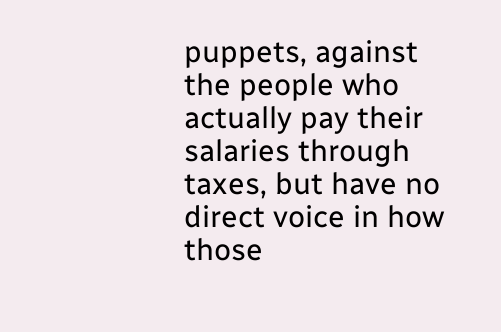puppets, against the people who actually pay their salaries through taxes, but have no direct voice in how those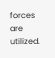forces are utilized.